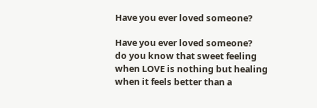Have you ever loved someone?

Have you ever loved someone?
do you know that sweet feeling
when LOVE is nothing but healing
when it feels better than a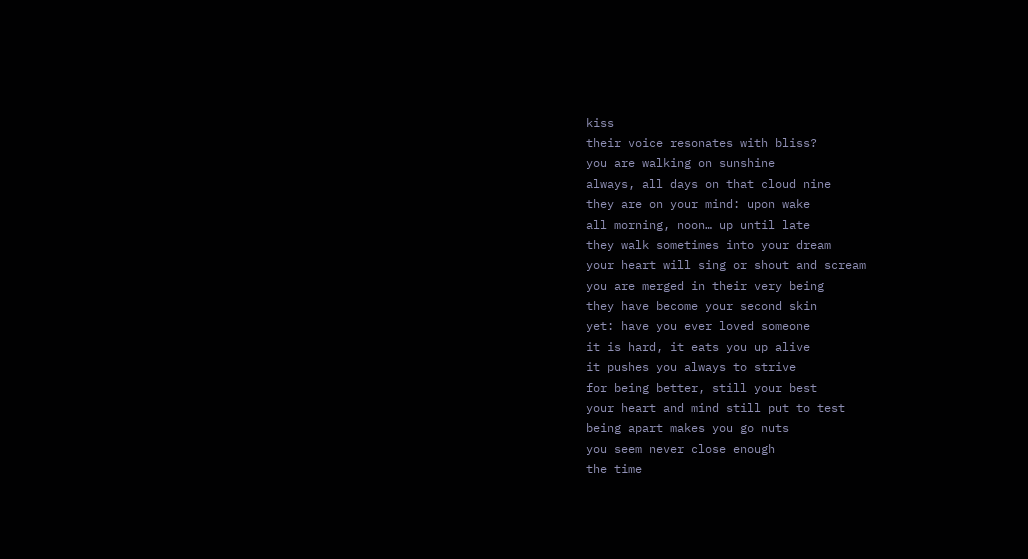kiss
their voice resonates with bliss?
you are walking on sunshine
always, all days on that cloud nine
they are on your mind: upon wake
all morning, noon… up until late
they walk sometimes into your dream
your heart will sing or shout and scream
you are merged in their very being
they have become your second skin
yet: have you ever loved someone
it is hard, it eats you up alive
it pushes you always to strive
for being better, still your best
your heart and mind still put to test
being apart makes you go nuts
you seem never close enough
the time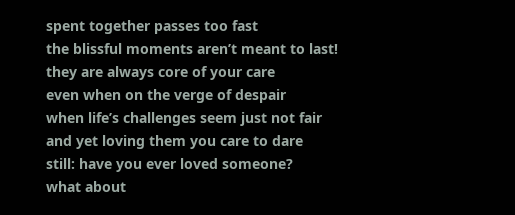spent together passes too fast
the blissful moments aren’t meant to last!
they are always core of your care
even when on the verge of despair
when life’s challenges seem just not fair
and yet loving them you care to dare
still: have you ever loved someone?
what about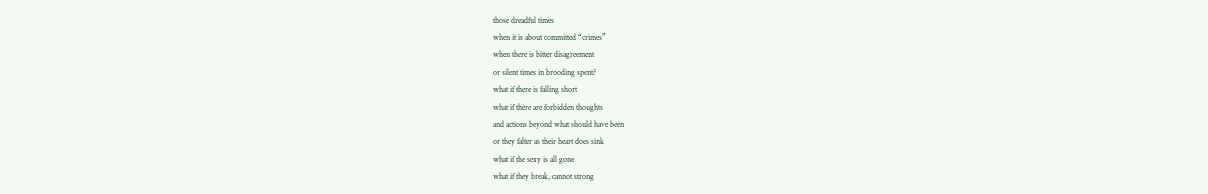those dreadful times
when it is about committed “crimes”
when there is bitter disagreement
or silent times in brooding spent?
what if there is falling short
what if there are forbidden thoughts
and actions beyond what should have been
or they falter as their heart does sink
what if the sexy is all gone
what if they break, cannot strong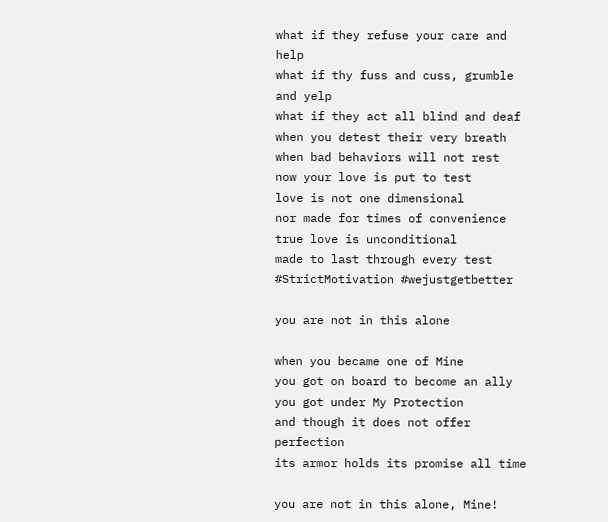what if they refuse your care and help
what if thy fuss and cuss, grumble and yelp
what if they act all blind and deaf
when you detest their very breath
when bad behaviors will not rest
now your love is put to test
love is not one dimensional
nor made for times of convenience
true love is unconditional
made to last through every test
#StrictMotivation #wejustgetbetter

you are not in this alone

when you became one of Mine
you got on board to become an ally
you got under My Protection
and though it does not offer perfection
its armor holds its promise all time

you are not in this alone, Mine!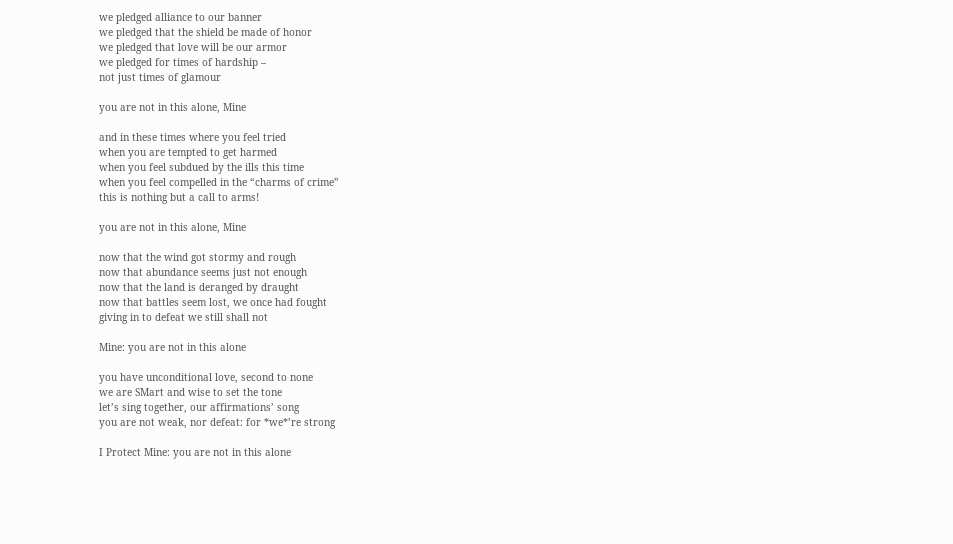we pledged alliance to our banner
we pledged that the shield be made of honor
we pledged that love will be our armor
we pledged for times of hardship –
not just times of glamour

you are not in this alone, Mine

and in these times where you feel tried
when you are tempted to get harmed
when you feel subdued by the ills this time
when you feel compelled in the “charms of crime”
this is nothing but a call to arms!

you are not in this alone, Mine

now that the wind got stormy and rough
now that abundance seems just not enough
now that the land is deranged by draught
now that battles seem lost, we once had fought
giving in to defeat we still shall not

Mine: you are not in this alone

you have unconditional love, second to none
we are SMart and wise to set the tone
let’s sing together, our affirmations’ song
you are not weak, nor defeat: for *we*’re strong

I Protect Mine: you are not in this alone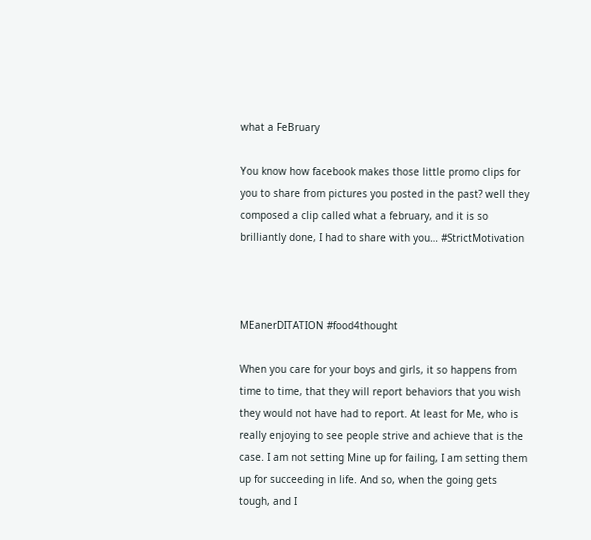what a FeBruary

You know how facebook makes those little promo clips for you to share from pictures you posted in the past? well they composed a clip called what a february, and it is so brilliantly done, I had to share with you… #StrictMotivation



MEanerDITATION #food4thought

When you care for your boys and girls, it so happens from time to time, that they will report behaviors that you wish they would not have had to report. At least for Me, who is really enjoying to see people strive and achieve that is the case. I am not setting Mine up for failing, I am setting them up for succeeding in life. And so, when the going gets tough, and I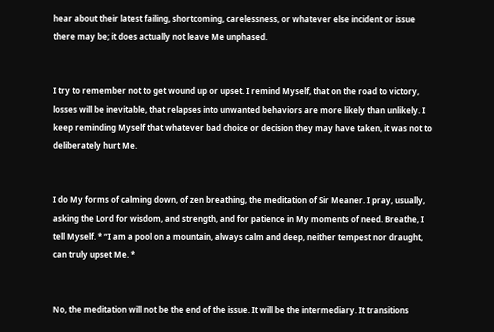hear about their latest failing, shortcoming, carelessness, or whatever else incident or issue there may be; it does actually not leave Me unphased.


I try to remember not to get wound up or upset. I remind Myself, that on the road to victory, losses will be inevitable, that relapses into unwanted behaviors are more likely than unlikely. I keep reminding Myself that whatever bad choice or decision they may have taken, it was not to deliberately hurt Me.


I do My forms of calming down, of zen breathing, the meditation of Sir Meaner. I pray, usually, asking the Lord for wisdom, and strength, and for patience in My moments of need. Breathe, I tell Myself. * “I am a pool on a mountain, always calm and deep, neither tempest nor draught, can truly upset Me. *


No, the meditation will not be the end of the issue. It will be the intermediary. It transitions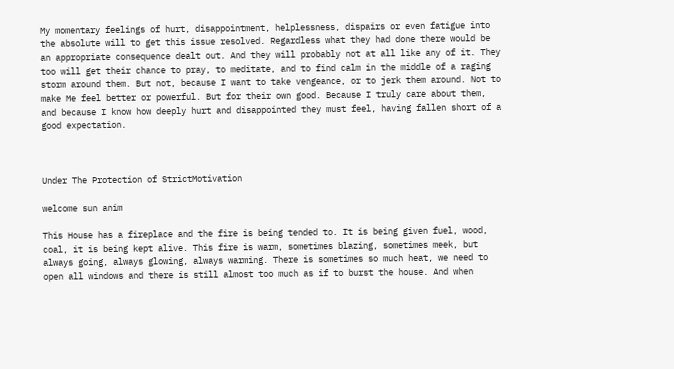My momentary feelings of hurt, disappointment, helplessness, dispairs or even fatigue into the absolute will to get this issue resolved. Regardless what they had done there would be an appropriate consequence dealt out. And they will probably not at all like any of it. They too will get their chance to pray, to meditate, and to find calm in the middle of a raging storm around them. But not, because I want to take vengeance, or to jerk them around. Not to make Me feel better or powerful. But for their own good. Because I truly care about them, and because I know how deeply hurt and disappointed they must feel, having fallen short of a good expectation.



Under The Protection of StrictMotivation

welcome sun anim

This House has a fireplace and the fire is being tended to. It is being given fuel, wood, coal, it is being kept alive. This fire is warm, sometimes blazing, sometimes meek, but always going, always glowing, always warming. There is sometimes so much heat, we need to open all windows and there is still almost too much as if to burst the house. And when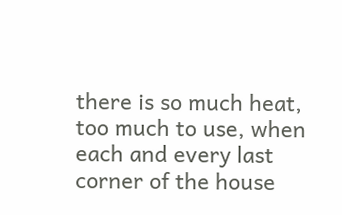there is so much heat, too much to use, when each and every last corner of the house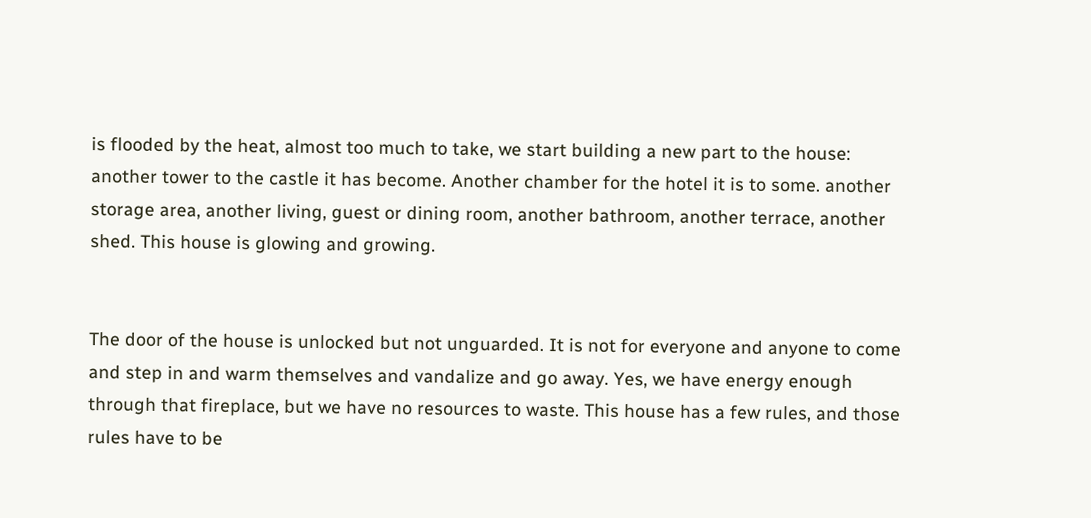is flooded by the heat, almost too much to take, we start building a new part to the house: another tower to the castle it has become. Another chamber for the hotel it is to some. another storage area, another living, guest or dining room, another bathroom, another terrace, another shed. This house is glowing and growing.


The door of the house is unlocked but not unguarded. It is not for everyone and anyone to come and step in and warm themselves and vandalize and go away. Yes, we have energy enough through that fireplace, but we have no resources to waste. This house has a few rules, and those rules have to be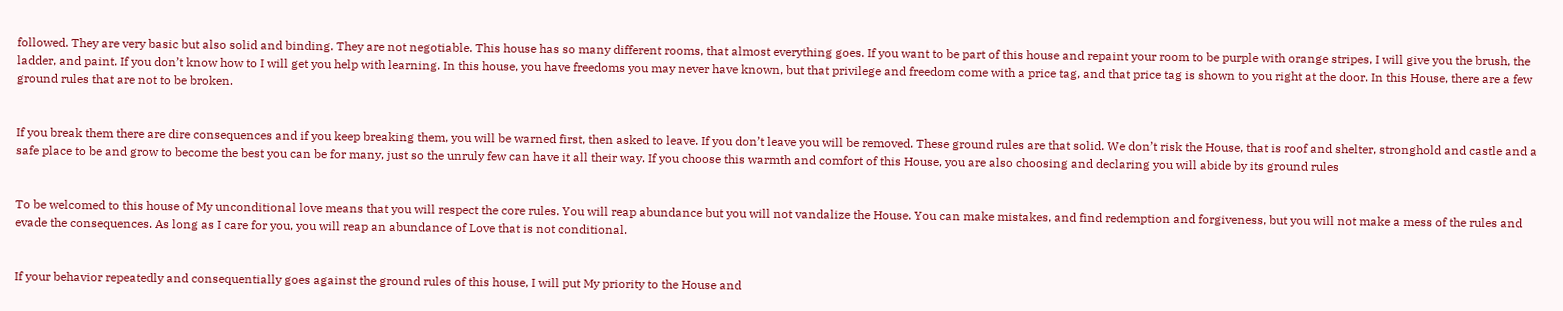followed. They are very basic but also solid and binding. They are not negotiable. This house has so many different rooms, that almost everything goes. If you want to be part of this house and repaint your room to be purple with orange stripes, I will give you the brush, the ladder, and paint. If you don’t know how to I will get you help with learning. In this house, you have freedoms you may never have known, but that privilege and freedom come with a price tag, and that price tag is shown to you right at the door. In this House, there are a few ground rules that are not to be broken.


If you break them there are dire consequences and if you keep breaking them, you will be warned first, then asked to leave. If you don’t leave you will be removed. These ground rules are that solid. We don’t risk the House, that is roof and shelter, stronghold and castle and a safe place to be and grow to become the best you can be for many, just so the unruly few can have it all their way. If you choose this warmth and comfort of this House, you are also choosing and declaring you will abide by its ground rules


To be welcomed to this house of My unconditional love means that you will respect the core rules. You will reap abundance but you will not vandalize the House. You can make mistakes, and find redemption and forgiveness, but you will not make a mess of the rules and evade the consequences. As long as I care for you, you will reap an abundance of Love that is not conditional.


If your behavior repeatedly and consequentially goes against the ground rules of this house, I will put My priority to the House and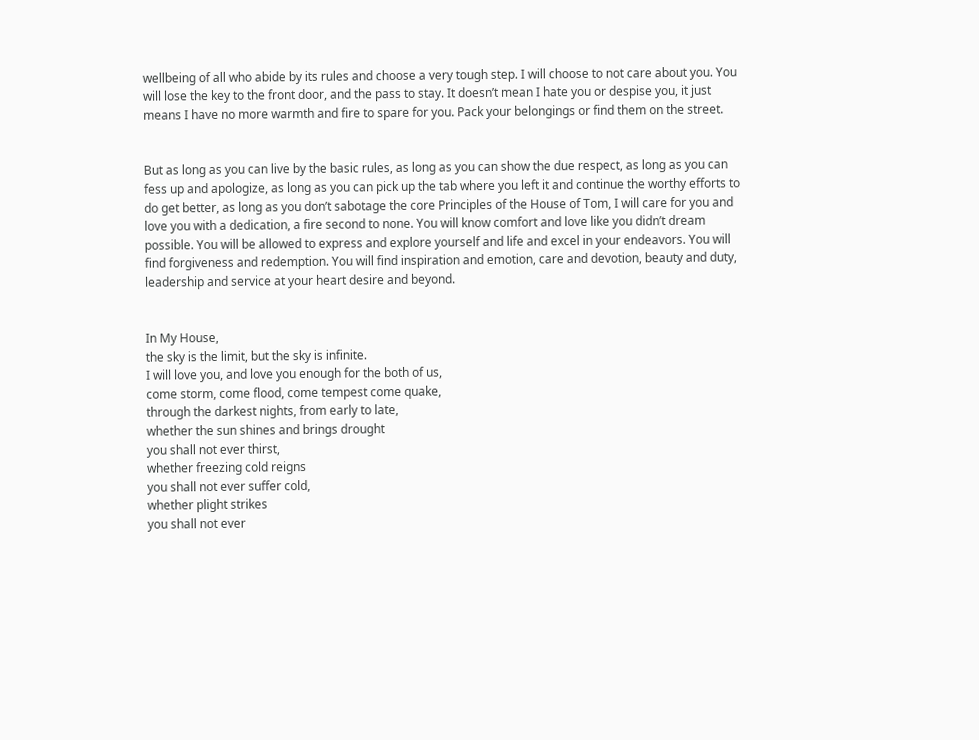wellbeing of all who abide by its rules and choose a very tough step. I will choose to not care about you. You will lose the key to the front door, and the pass to stay. It doesn’t mean I hate you or despise you, it just means I have no more warmth and fire to spare for you. Pack your belongings or find them on the street.


But as long as you can live by the basic rules, as long as you can show the due respect, as long as you can fess up and apologize, as long as you can pick up the tab where you left it and continue the worthy efforts to do get better, as long as you don’t sabotage the core Principles of the House of Tom, I will care for you and love you with a dedication, a fire second to none. You will know comfort and love like you didn’t dream possible. You will be allowed to express and explore yourself and life and excel in your endeavors. You will find forgiveness and redemption. You will find inspiration and emotion, care and devotion, beauty and duty, leadership and service at your heart desire and beyond.


In My House,
the sky is the limit, but the sky is infinite.
I will love you, and love you enough for the both of us,
come storm, come flood, come tempest come quake,
through the darkest nights, from early to late,
whether the sun shines and brings drought
you shall not ever thirst,
whether freezing cold reigns
you shall not ever suffer cold,
whether plight strikes
you shall not ever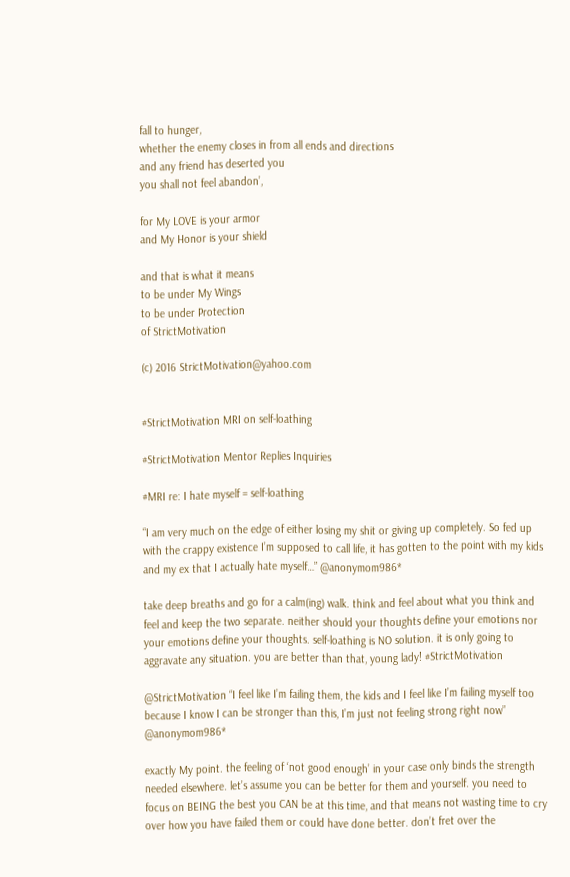fall to hunger,
whether the enemy closes in from all ends and directions
and any friend has deserted you
you shall not feel abandon’,

for My LOVE is your armor
and My Honor is your shield

and that is what it means
to be under My Wings
to be under Protection
of StrictMotivation

(c) 2016 StrictMotivation@yahoo.com


#StrictMotivation MRI on self-loathing

#StrictMotivation Mentor Replies Inquiries

#MRI re: I hate myself = self-loathing

“I am very much on the edge of either losing my shit or giving up completely. So fed up with the crappy existence I’m supposed to call life, it has gotten to the point with my kids and my ex that I actually hate myself…” @anonymom986*

take deep breaths and go for a calm(ing) walk. think and feel about what you think and feel and keep the two separate. neither should your thoughts define your emotions nor your emotions define your thoughts. self-loathing is NO solution. it is only going to aggravate any situation. you are better than that, young lady! #StrictMotivation

@StrictMotivation “I feel like I’m failing them, the kids and I feel like I’m failing myself too because I know I can be stronger than this, I’m just not feeling strong right now”  @anonymom986*

exactly My point. the feeling of ‘not good enough’ in your case only binds the strength needed elsewhere. let’s assume you can be better for them and yourself. you need to focus on BEING the best you CAN be at this time, and that means not wasting time to cry over how you have failed them or could have done better. don’t fret over the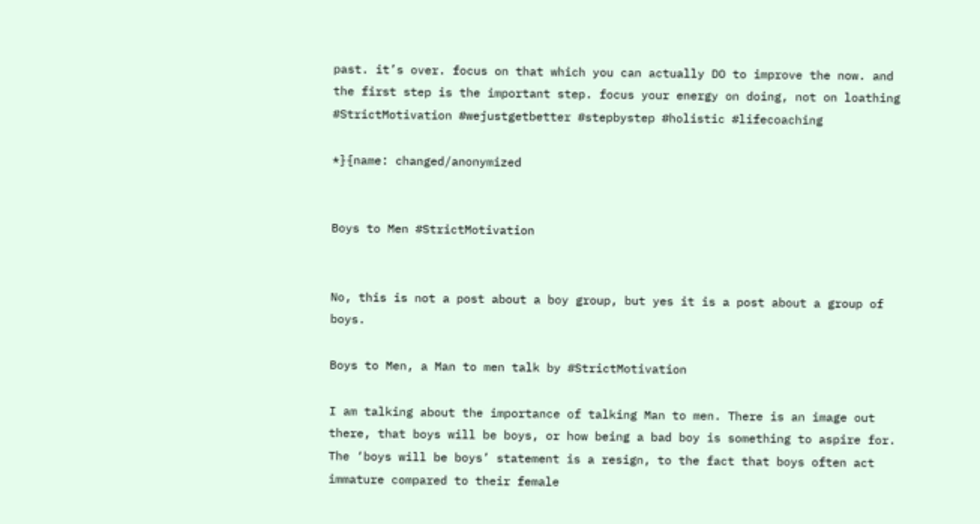past. it’s over. focus on that which you can actually DO to improve the now. and the first step is the important step. focus your energy on doing, not on loathing #StrictMotivation #wejustgetbetter #stepbystep #holistic #lifecoaching

*}{name: changed/anonymized


Boys to Men #StrictMotivation


No, this is not a post about a boy group, but yes it is a post about a group of boys.

Boys to Men, a Man to men talk by #StrictMotivation

I am talking about the importance of talking Man to men. There is an image out there, that boys will be boys, or how being a bad boy is something to aspire for. The ‘boys will be boys’ statement is a resign, to the fact that boys often act immature compared to their female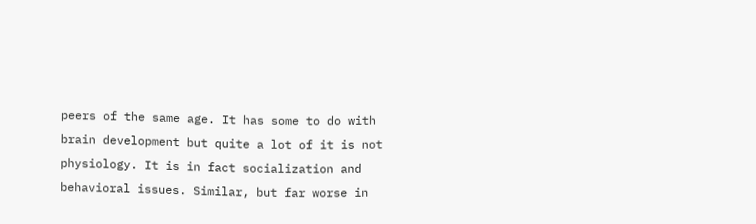peers of the same age. It has some to do with brain development but quite a lot of it is not physiology. It is in fact socialization and behavioral issues. Similar, but far worse in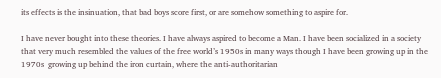its effects is the insinuation, that bad boys score first, or are somehow something to aspire for.

I have never bought into these theories. I have always aspired to become a Man. I have been socialized in a society that very much resembled the values of the free world’s 1950s in many ways though I have been growing up in the 1970s  growing up behind the iron curtain, where the anti-authoritarian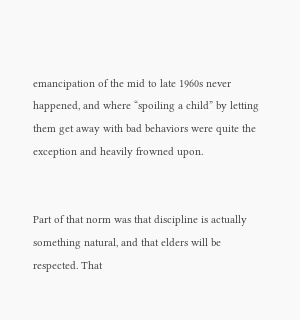emancipation of the mid to late 1960s never happened, and where “spoiling a child” by letting them get away with bad behaviors were quite the exception and heavily frowned upon.


Part of that norm was that discipline is actually something natural, and that elders will be respected. That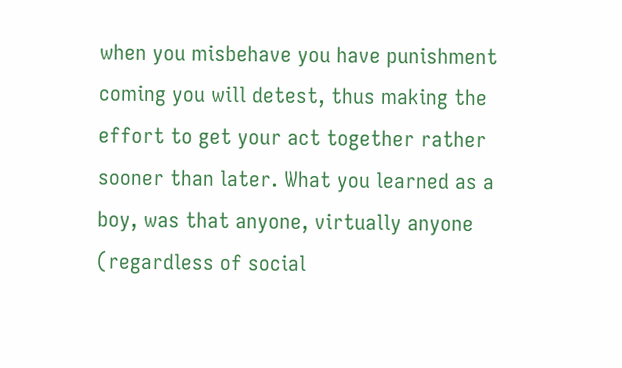when you misbehave you have punishment coming you will detest, thus making the effort to get your act together rather sooner than later. What you learned as a boy, was that anyone, virtually anyone (regardless of social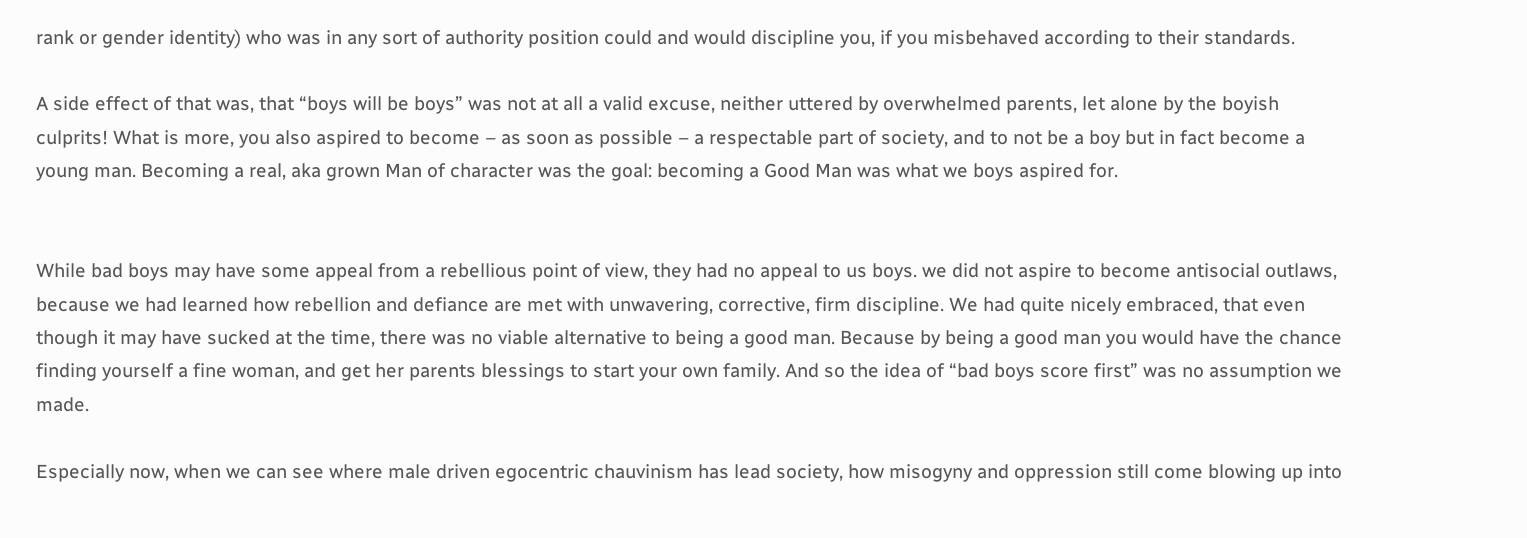rank or gender identity) who was in any sort of authority position could and would discipline you, if you misbehaved according to their standards.

A side effect of that was, that “boys will be boys” was not at all a valid excuse, neither uttered by overwhelmed parents, let alone by the boyish culprits! What is more, you also aspired to become – as soon as possible – a respectable part of society, and to not be a boy but in fact become a young man. Becoming a real, aka grown Man of character was the goal: becoming a Good Man was what we boys aspired for.


While bad boys may have some appeal from a rebellious point of view, they had no appeal to us boys. we did not aspire to become antisocial outlaws, because we had learned how rebellion and defiance are met with unwavering, corrective, firm discipline. We had quite nicely embraced, that even though it may have sucked at the time, there was no viable alternative to being a good man. Because by being a good man you would have the chance finding yourself a fine woman, and get her parents blessings to start your own family. And so the idea of “bad boys score first” was no assumption we made.

Especially now, when we can see where male driven egocentric chauvinism has lead society, how misogyny and oppression still come blowing up into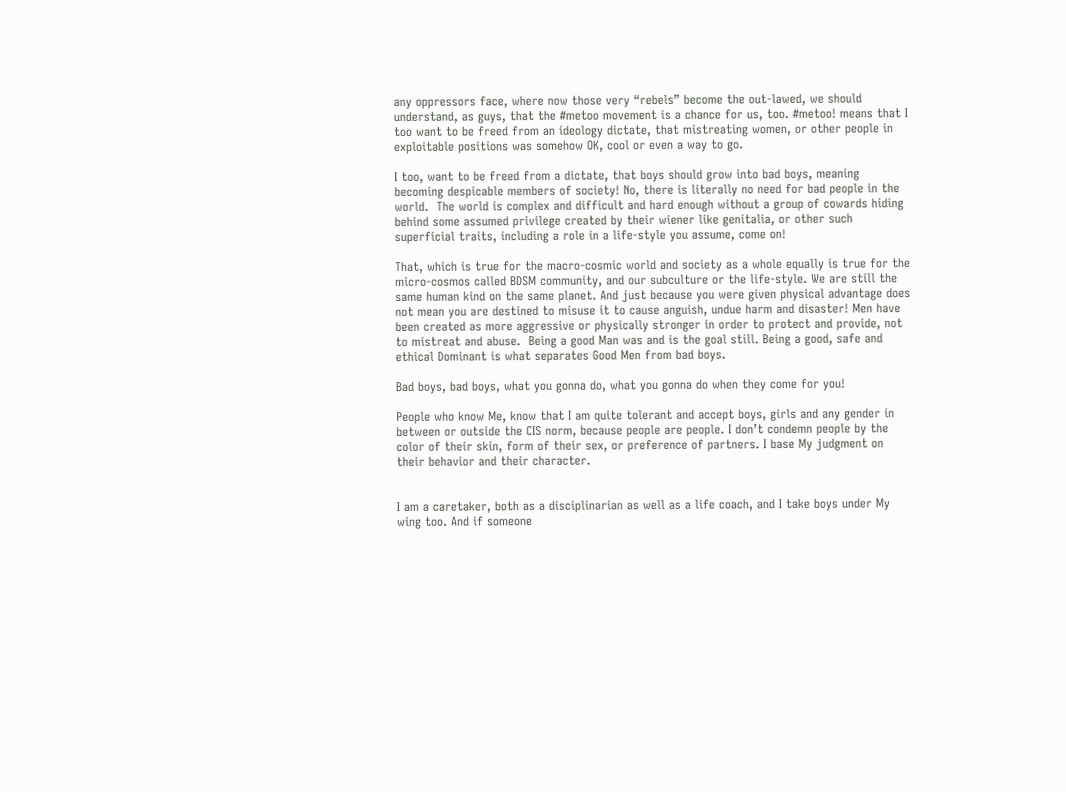any oppressors face, where now those very “rebels” become the out-lawed, we should understand, as guys, that the #metoo movement is a chance for us, too. #metoo! means that I too want to be freed from an ideology dictate, that mistreating women, or other people in exploitable positions was somehow OK, cool or even a way to go.

I too, want to be freed from a dictate, that boys should grow into bad boys, meaning becoming despicable members of society! No, there is literally no need for bad people in the world.  The world is complex and difficult and hard enough without a group of cowards hiding behind some assumed privilege created by their wiener like genitalia, or other such superficial traits, including a role in a life-style you assume, come on!

That, which is true for the macro-cosmic world and society as a whole equally is true for the micro-cosmos called BDSM community, and our subculture or the life-style. We are still the same human kind on the same planet. And just because you were given physical advantage does not mean you are destined to misuse it to cause anguish, undue harm and disaster! Men have been created as more aggressive or physically stronger in order to protect and provide, not to mistreat and abuse.  Being a good Man was and is the goal still. Being a good, safe and ethical Dominant is what separates Good Men from bad boys.

Bad boys, bad boys, what you gonna do, what you gonna do when they come for you!

People who know Me, know that I am quite tolerant and accept boys, girls and any gender in between or outside the CIS norm, because people are people. I don’t condemn people by the color of their skin, form of their sex, or preference of partners. I base My judgment on their behavior and their character.


I am a caretaker, both as a disciplinarian as well as a life coach, and I take boys under My wing too. And if someone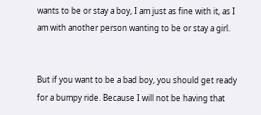wants to be or stay a boy, I am just as fine with it, as I am with another person wanting to be or stay a girl.


But if you want to be a bad boy, you should get ready for a bumpy ride. Because I will not be having that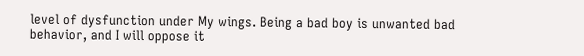level of dysfunction under My wings. Being a bad boy is unwanted bad behavior, and I will oppose it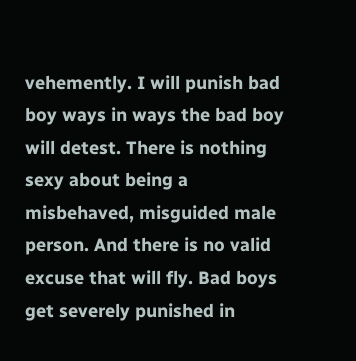vehemently. I will punish bad boy ways in ways the bad boy will detest. There is nothing sexy about being a misbehaved, misguided male person. And there is no valid excuse that will fly. Bad boys get severely punished in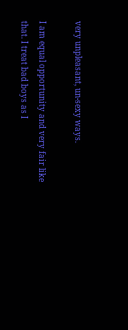very unpleasant, un-sexy ways.

I am equal opportunity and very fair like that. I treat bad boys as I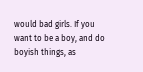would bad girls. If you want to be a boy, and do boyish things, as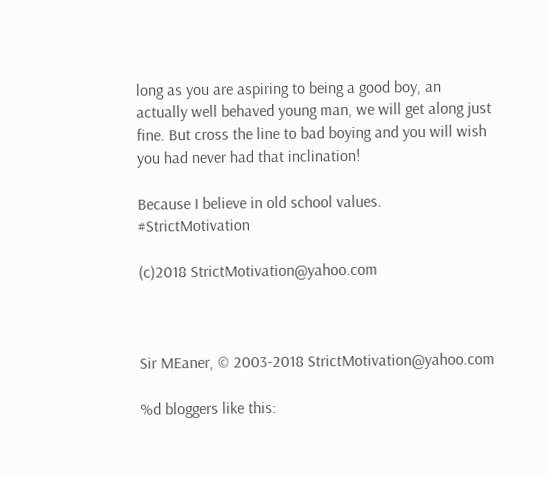long as you are aspiring to being a good boy, an actually well behaved young man, we will get along just fine. But cross the line to bad boying and you will wish you had never had that inclination!

Because I believe in old school values. #StrictMotivation

(c)2018 StrictMotivation@yahoo.com



Sir MEaner, © 2003-2018 StrictMotivation@yahoo.com

%d bloggers like this: